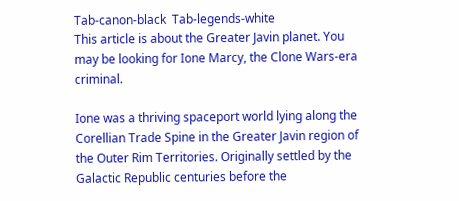Tab-canon-black  Tab-legends-white
This article is about the Greater Javin planet. You may be looking for Ione Marcy, the Clone Wars-era criminal.

Ione was a thriving spaceport world lying along the Corellian Trade Spine in the Greater Javin region of the Outer Rim Territories. Originally settled by the Galactic Republic centuries before the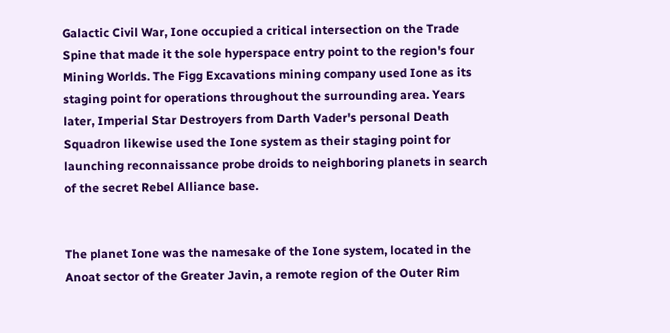Galactic Civil War, Ione occupied a critical intersection on the Trade Spine that made it the sole hyperspace entry point to the region's four Mining Worlds. The Figg Excavations mining company used Ione as its staging point for operations throughout the surrounding area. Years later, Imperial Star Destroyers from Darth Vader's personal Death Squadron likewise used the Ione system as their staging point for launching reconnaissance probe droids to neighboring planets in search of the secret Rebel Alliance base.


The planet Ione was the namesake of the Ione system, located in the Anoat sector of the Greater Javin, a remote region of the Outer Rim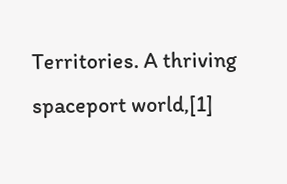Territories. A thriving spaceport world,[1]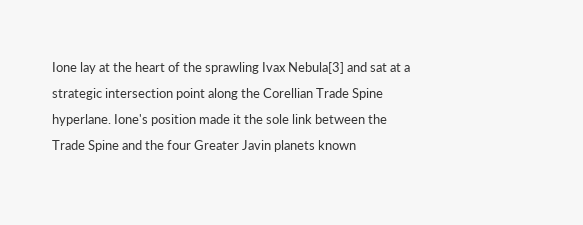Ione lay at the heart of the sprawling Ivax Nebula[3] and sat at a strategic intersection point along the Corellian Trade Spine hyperlane. Ione's position made it the sole link between the Trade Spine and the four Greater Javin planets known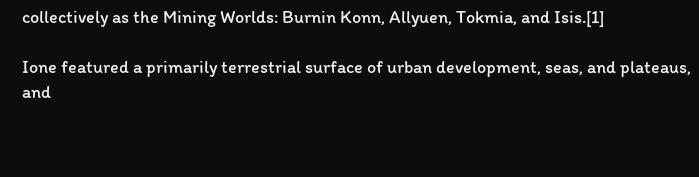collectively as the Mining Worlds: Burnin Konn, Allyuen, Tokmia, and Isis.[1]

Ione featured a primarily terrestrial surface of urban development, seas, and plateaus, and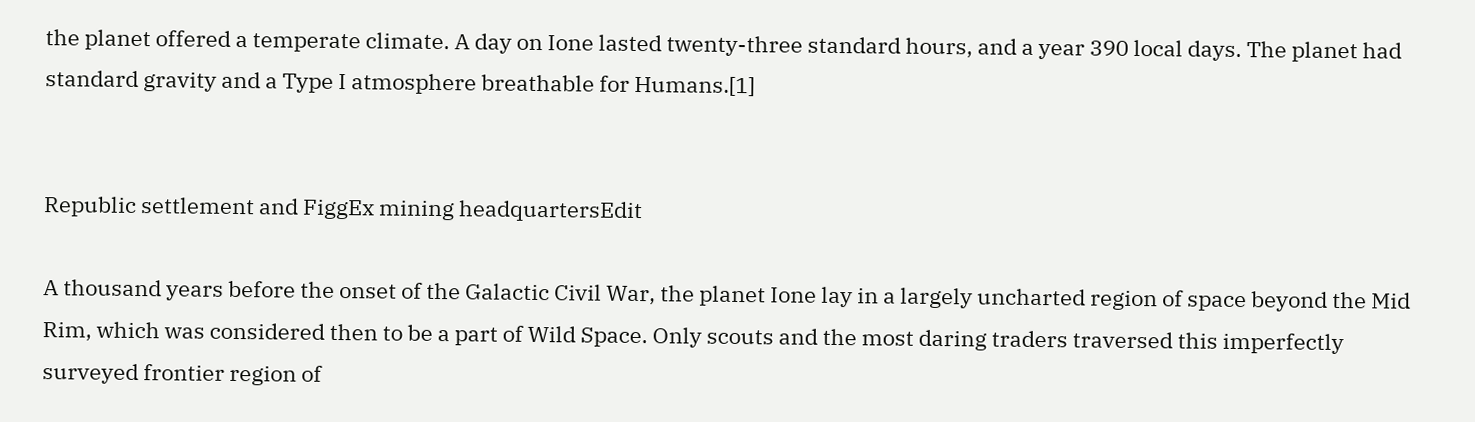the planet offered a temperate climate. A day on Ione lasted twenty-three standard hours, and a year 390 local days. The planet had standard gravity and a Type I atmosphere breathable for Humans.[1]


Republic settlement and FiggEx mining headquartersEdit

A thousand years before the onset of the Galactic Civil War, the planet Ione lay in a largely uncharted region of space beyond the Mid Rim, which was considered then to be a part of Wild Space. Only scouts and the most daring traders traversed this imperfectly surveyed frontier region of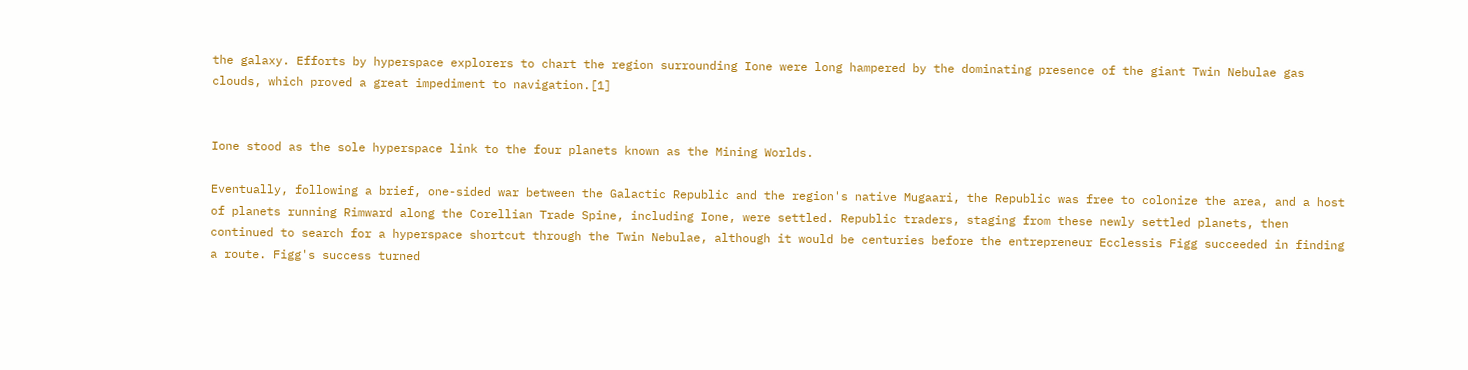the galaxy. Efforts by hyperspace explorers to chart the region surrounding Ione were long hampered by the dominating presence of the giant Twin Nebulae gas clouds, which proved a great impediment to navigation.[1]


Ione stood as the sole hyperspace link to the four planets known as the Mining Worlds.

Eventually, following a brief, one-sided war between the Galactic Republic and the region's native Mugaari, the Republic was free to colonize the area, and a host of planets running Rimward along the Corellian Trade Spine, including Ione, were settled. Republic traders, staging from these newly settled planets, then continued to search for a hyperspace shortcut through the Twin Nebulae, although it would be centuries before the entrepreneur Ecclessis Figg succeeded in finding a route. Figg's success turned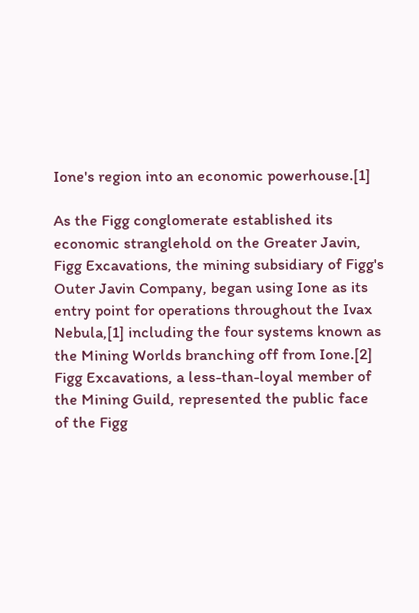Ione's region into an economic powerhouse.[1]

As the Figg conglomerate established its economic stranglehold on the Greater Javin, Figg Excavations, the mining subsidiary of Figg's Outer Javin Company, began using Ione as its entry point for operations throughout the Ivax Nebula,[1] including the four systems known as the Mining Worlds branching off from Ione.[2] Figg Excavations, a less-than-loyal member of the Mining Guild, represented the public face of the Figg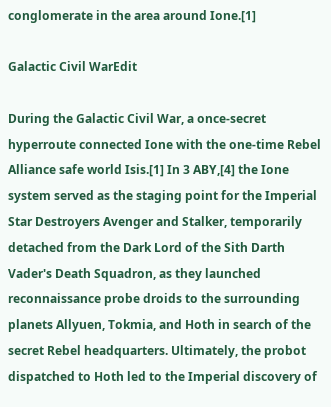conglomerate in the area around Ione.[1]

Galactic Civil WarEdit

During the Galactic Civil War, a once-secret hyperroute connected Ione with the one-time Rebel Alliance safe world Isis.[1] In 3 ABY,[4] the Ione system served as the staging point for the Imperial Star Destroyers Avenger and Stalker, temporarily detached from the Dark Lord of the Sith Darth Vader's Death Squadron, as they launched reconnaissance probe droids to the surrounding planets Allyuen, Tokmia, and Hoth in search of the secret Rebel headquarters. Ultimately, the probot dispatched to Hoth led to the Imperial discovery of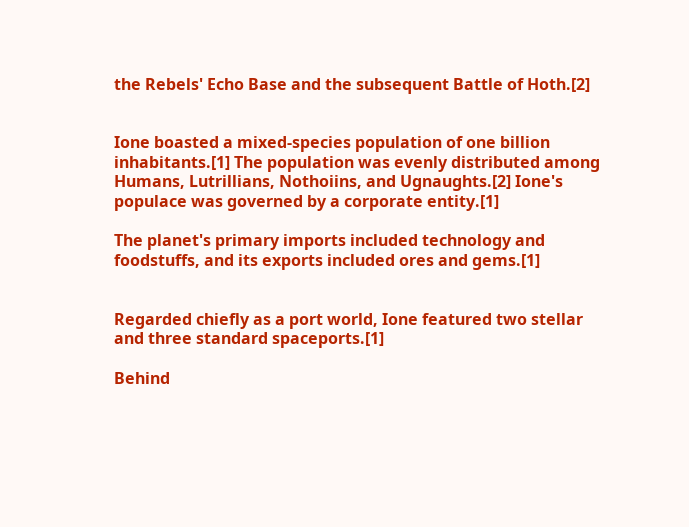the Rebels' Echo Base and the subsequent Battle of Hoth.[2]


Ione boasted a mixed-species population of one billion inhabitants.[1] The population was evenly distributed among Humans, Lutrillians, Nothoiins, and Ugnaughts.[2] Ione's populace was governed by a corporate entity.[1]

The planet's primary imports included technology and foodstuffs, and its exports included ores and gems.[1]


Regarded chiefly as a port world, Ione featured two stellar and three standard spaceports.[1]

Behind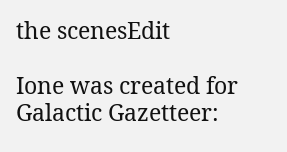the scenesEdit

Ione was created for Galactic Gazetteer: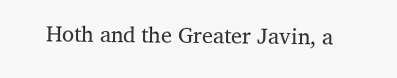Hoth and the Greater Javin, a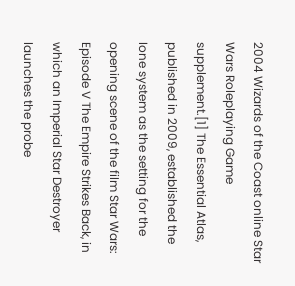2004 Wizards of the Coast online Star Wars Roleplaying Game supplement.[1] The Essential Atlas, published in 2009, established the Ione system as the setting for the opening scene of the film Star Wars: Episode V The Empire Strikes Back, in which an Imperial Star Destroyer launches the probe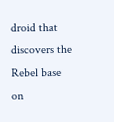droid that discovers the Rebel base on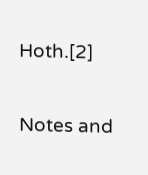Hoth.[2]


Notes and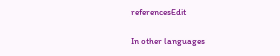referencesEdit

In other languages